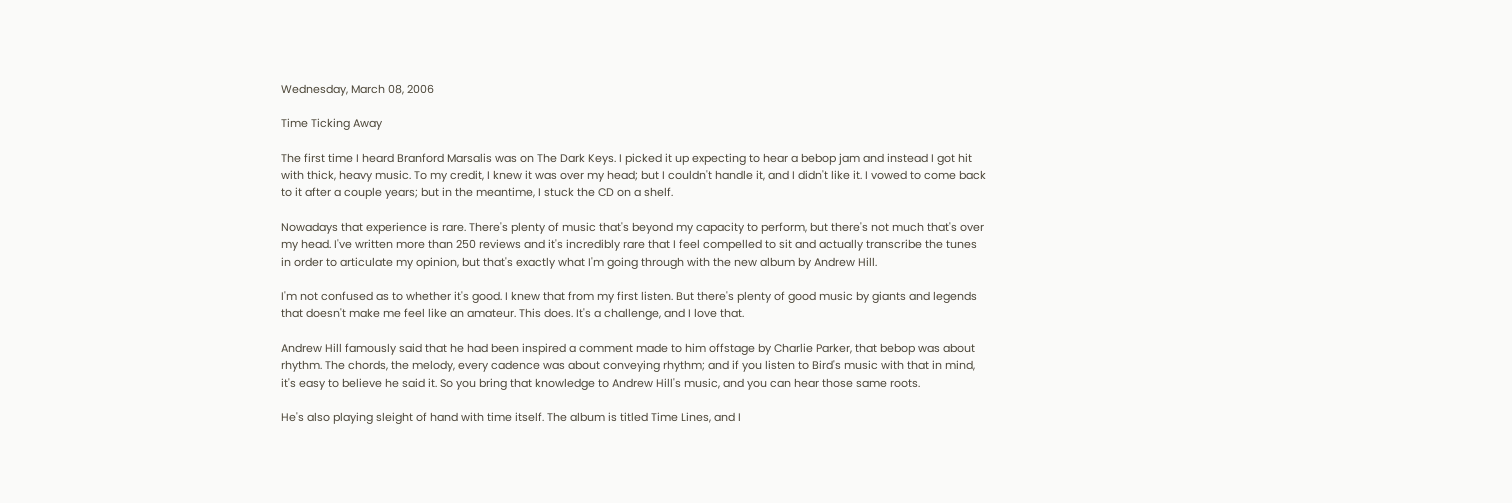Wednesday, March 08, 2006

Time Ticking Away

The first time I heard Branford Marsalis was on The Dark Keys. I picked it up expecting to hear a bebop jam and instead I got hit with thick, heavy music. To my credit, I knew it was over my head; but I couldn't handle it, and I didn't like it. I vowed to come back to it after a couple years; but in the meantime, I stuck the CD on a shelf.

Nowadays that experience is rare. There's plenty of music that's beyond my capacity to perform, but there's not much that's over my head. I've written more than 250 reviews and it's incredibly rare that I feel compelled to sit and actually transcribe the tunes in order to articulate my opinion, but that's exactly what I'm going through with the new album by Andrew Hill.

I'm not confused as to whether it's good. I knew that from my first listen. But there's plenty of good music by giants and legends that doesn't make me feel like an amateur. This does. It's a challenge, and I love that.

Andrew Hill famously said that he had been inspired a comment made to him offstage by Charlie Parker, that bebop was about rhythm. The chords, the melody, every cadence was about conveying rhythm; and if you listen to Bird's music with that in mind, it's easy to believe he said it. So you bring that knowledge to Andrew Hill's music, and you can hear those same roots.

He's also playing sleight of hand with time itself. The album is titled Time Lines, and I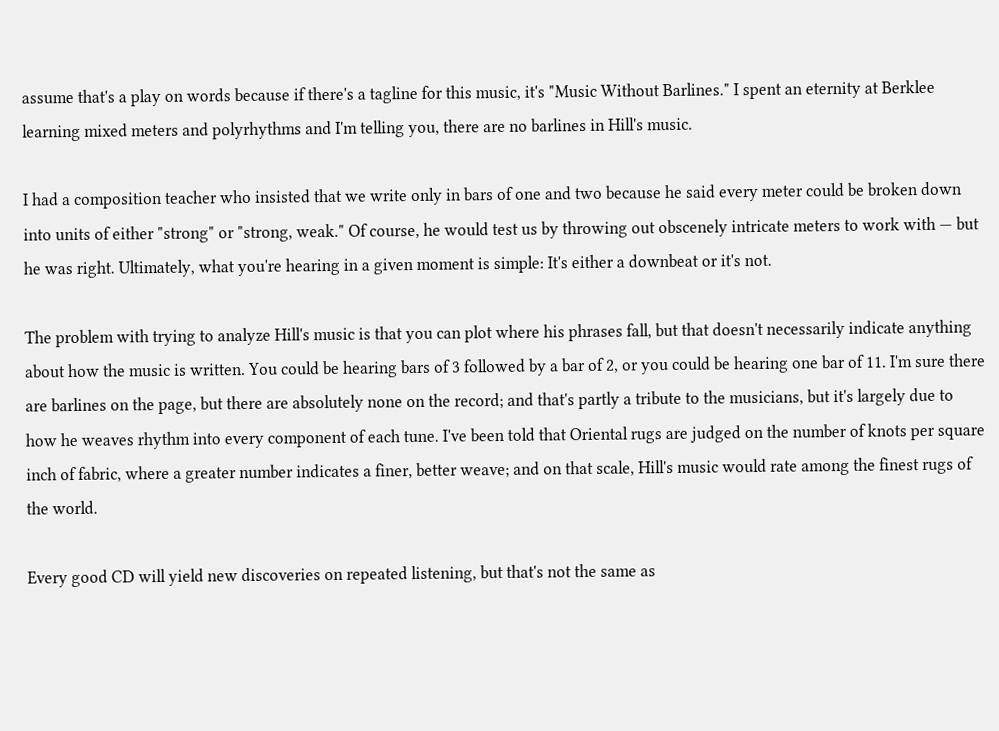assume that's a play on words because if there's a tagline for this music, it's "Music Without Barlines." I spent an eternity at Berklee learning mixed meters and polyrhythms and I'm telling you, there are no barlines in Hill's music.

I had a composition teacher who insisted that we write only in bars of one and two because he said every meter could be broken down into units of either "strong" or "strong, weak." Of course, he would test us by throwing out obscenely intricate meters to work with — but he was right. Ultimately, what you're hearing in a given moment is simple: It's either a downbeat or it's not.

The problem with trying to analyze Hill's music is that you can plot where his phrases fall, but that doesn't necessarily indicate anything about how the music is written. You could be hearing bars of 3 followed by a bar of 2, or you could be hearing one bar of 11. I'm sure there are barlines on the page, but there are absolutely none on the record; and that's partly a tribute to the musicians, but it's largely due to how he weaves rhythm into every component of each tune. I've been told that Oriental rugs are judged on the number of knots per square inch of fabric, where a greater number indicates a finer, better weave; and on that scale, Hill's music would rate among the finest rugs of the world.

Every good CD will yield new discoveries on repeated listening, but that's not the same as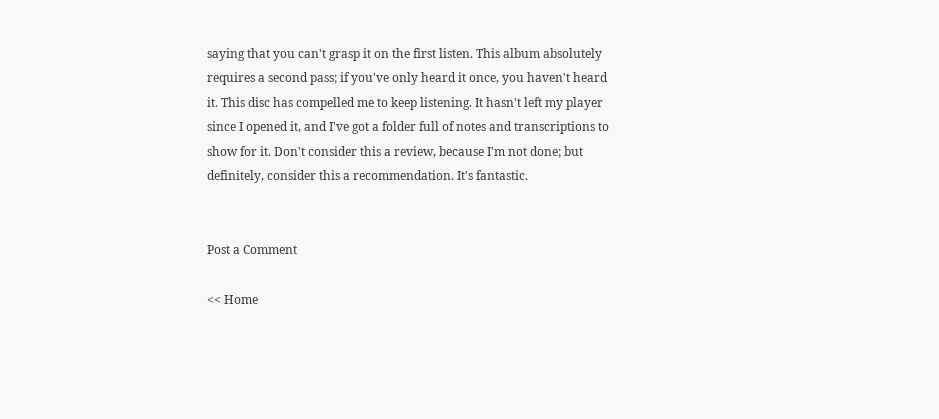saying that you can't grasp it on the first listen. This album absolutely requires a second pass; if you've only heard it once, you haven't heard it. This disc has compelled me to keep listening. It hasn't left my player since I opened it, and I've got a folder full of notes and transcriptions to show for it. Don't consider this a review, because I'm not done; but definitely, consider this a recommendation. It's fantastic.


Post a Comment

<< Home